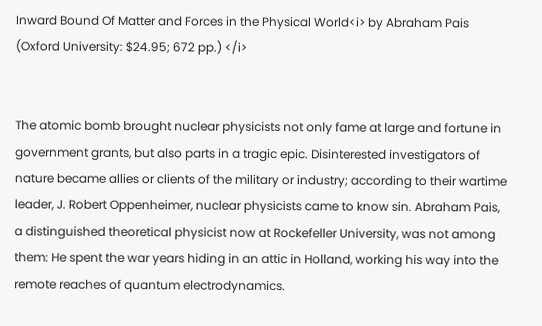Inward Bound Of Matter and Forces in the Physical World<i> by Abraham Pais (Oxford University: $24.95; 672 pp.) </i>


The atomic bomb brought nuclear physicists not only fame at large and fortune in government grants, but also parts in a tragic epic. Disinterested investigators of nature became allies or clients of the military or industry; according to their wartime leader, J. Robert Oppenheimer, nuclear physicists came to know sin. Abraham Pais, a distinguished theoretical physicist now at Rockefeller University, was not among them: He spent the war years hiding in an attic in Holland, working his way into the remote reaches of quantum electrodynamics.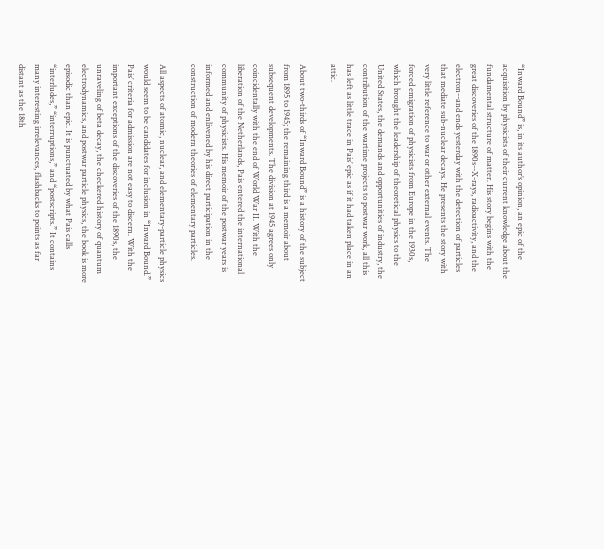“Inward Bound” is, in its author’s opinion, an epic of the acquisition by physicists of their current knowledge about the fundamental structure of matter. His story begins with the great discoveries of the 1890s--X-rays, radioactivity, and the electron--and ends yesterday with the detection of particles that mediate sub-nuclear decays. He presents the story with very little reference to war or other external events. The forced emigration of physicists from Europe in the 1930s, which brought the leadership of theoretical physics to the United States, the demands and opportunities of industry, the contribution of the wartime projects to postwar work, all this has left as little trace in Pais’ epic as if it had taken place in an attic.

About two-thirds of “Inward Bound” is a history of the subject from 1895 to 1945; the remaining third is a memoir about subsequent developments. The division at 1945 agrees only coincidentally with the end of World War II. With the liberation of the Netherlands, Pais entered the international community of physicists. His memoir of the postwar years is informed and enlivened by his direct participation in the construction of modern theories of elementary particles.

All aspects of atomic, nuclear, and elementary-particle physics would seem to be candidates for inclusion in “Inward Bound.” Pais’ criteria for admission are not easy to discern. With the important exceptions of the discoveries of the 1890s, the unraveling of beta decay, the checkered history of quantum electrodynamics, and postwar particle physics, the book is more episodic than epic. It is punctuated by what Pais calls “interludes,” “interruptions,” and “postscripts.” It contains many interesting irrelevances, flashbacks to points as far distant as the 18th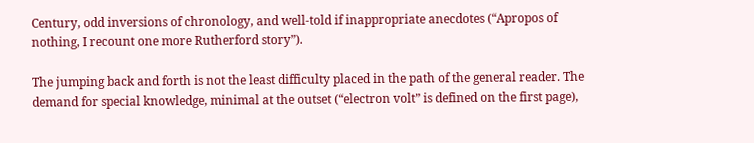Century, odd inversions of chronology, and well-told if inappropriate anecdotes (“Apropos of nothing, I recount one more Rutherford story”).

The jumping back and forth is not the least difficulty placed in the path of the general reader. The demand for special knowledge, minimal at the outset (“electron volt” is defined on the first page),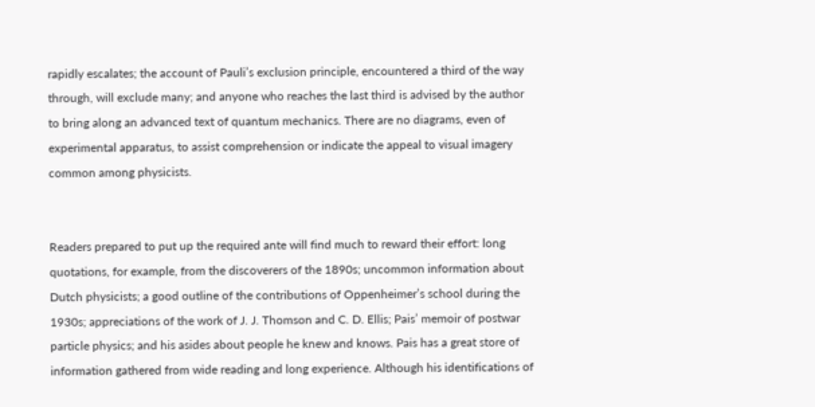rapidly escalates; the account of Pauli’s exclusion principle, encountered a third of the way through, will exclude many; and anyone who reaches the last third is advised by the author to bring along an advanced text of quantum mechanics. There are no diagrams, even of experimental apparatus, to assist comprehension or indicate the appeal to visual imagery common among physicists.


Readers prepared to put up the required ante will find much to reward their effort: long quotations, for example, from the discoverers of the 1890s; uncommon information about Dutch physicists; a good outline of the contributions of Oppenheimer’s school during the 1930s; appreciations of the work of J. J. Thomson and C. D. Ellis; Pais’ memoir of postwar particle physics; and his asides about people he knew and knows. Pais has a great store of information gathered from wide reading and long experience. Although his identifications of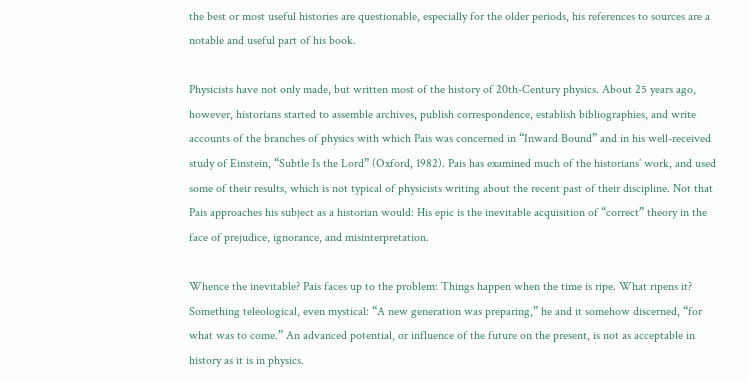the best or most useful histories are questionable, especially for the older periods, his references to sources are a notable and useful part of his book.

Physicists have not only made, but written most of the history of 20th-Century physics. About 25 years ago, however, historians started to assemble archives, publish correspondence, establish bibliographies, and write accounts of the branches of physics with which Pais was concerned in “Inward Bound” and in his well-received study of Einstein, “Subtle Is the Lord” (Oxford, 1982). Pais has examined much of the historians’ work, and used some of their results, which is not typical of physicists writing about the recent past of their discipline. Not that Pais approaches his subject as a historian would: His epic is the inevitable acquisition of “correct” theory in the face of prejudice, ignorance, and misinterpretation.

Whence the inevitable? Pais faces up to the problem: Things happen when the time is ripe. What ripens it? Something teleological, even mystical: “A new generation was preparing,” he and it somehow discerned, “for what was to come.” An advanced potential, or influence of the future on the present, is not as acceptable in history as it is in physics.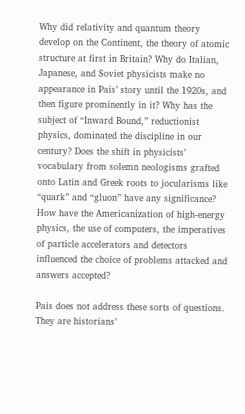Why did relativity and quantum theory develop on the Continent, the theory of atomic structure at first in Britain? Why do Italian, Japanese, and Soviet physicists make no appearance in Pais’ story until the 1920s, and then figure prominently in it? Why has the subject of “Inward Bound,” reductionist physics, dominated the discipline in our century? Does the shift in physicists’ vocabulary from solemn neologisms grafted onto Latin and Greek roots to jocularisms like “quark” and “gluon” have any significance? How have the Americanization of high-energy physics, the use of computers, the imperatives of particle accelerators and detectors influenced the choice of problems attacked and answers accepted?

Pais does not address these sorts of questions. They are historians’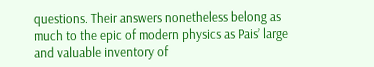questions. Their answers nonetheless belong as much to the epic of modern physics as Pais’ large and valuable inventory of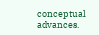conceptual advances.